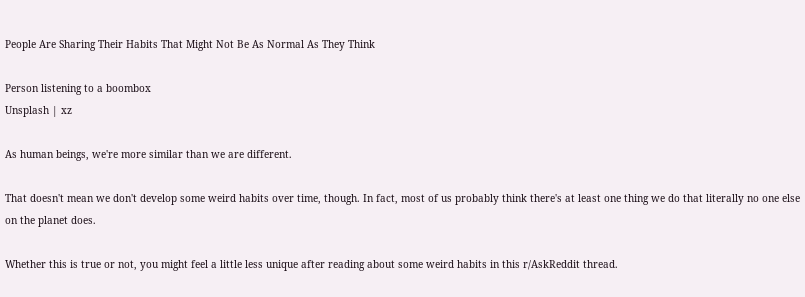People Are Sharing Their Habits That Might Not Be As Normal As They Think

Person listening to a boombox
Unsplash | xz

As human beings, we're more similar than we are different.

That doesn't mean we don't develop some weird habits over time, though. In fact, most of us probably think there's at least one thing we do that literally no one else on the planet does.

Whether this is true or not, you might feel a little less unique after reading about some weird habits in this r/AskReddit thread.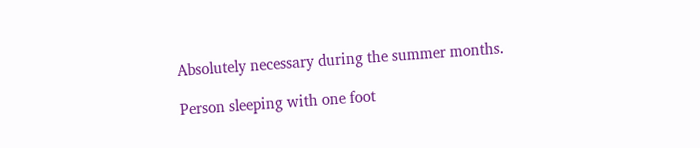Absolutely necessary during the summer months.

Person sleeping with one foot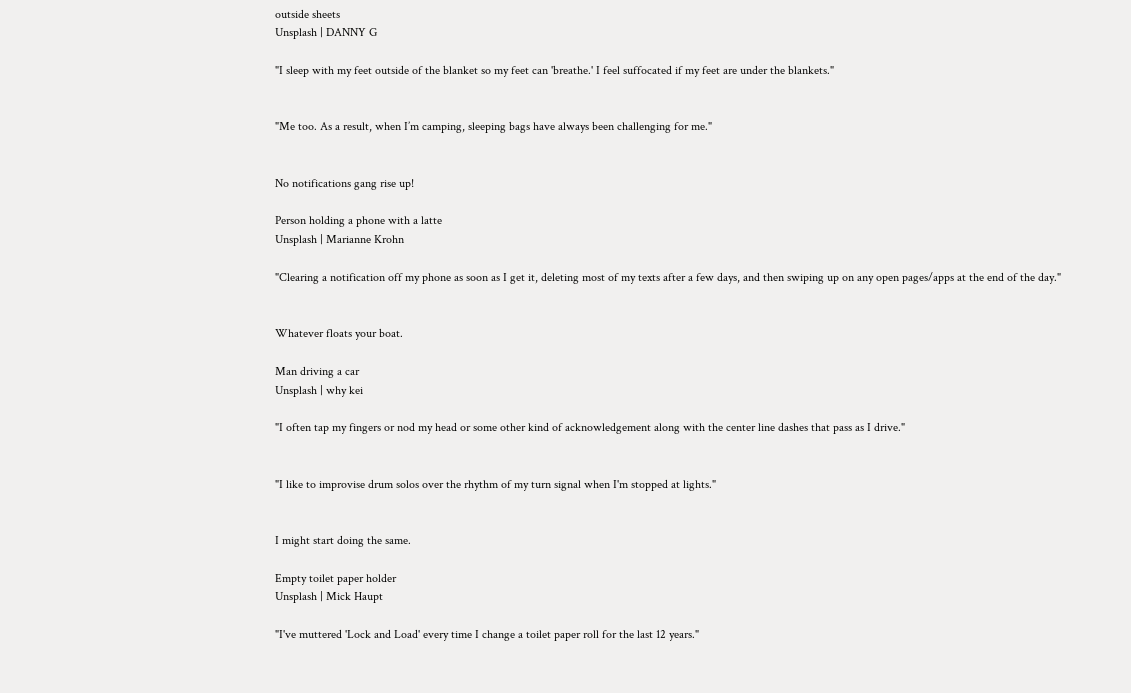outside sheets
Unsplash | DANNY G

"I sleep with my feet outside of the blanket so my feet can 'breathe.' I feel suffocated if my feet are under the blankets."


"Me too. As a result, when I’m camping, sleeping bags have always been challenging for me."


No notifications gang rise up!

Person holding a phone with a latte
Unsplash | Marianne Krohn

"Clearing a notification off my phone as soon as I get it, deleting most of my texts after a few days, and then swiping up on any open pages/apps at the end of the day."


Whatever floats your boat.

Man driving a car
Unsplash | why kei

"I often tap my fingers or nod my head or some other kind of acknowledgement along with the center line dashes that pass as I drive."


"I like to improvise drum solos over the rhythm of my turn signal when I'm stopped at lights."


I might start doing the same.

Empty toilet paper holder
Unsplash | Mick Haupt

"I've muttered 'Lock and Load' every time I change a toilet paper roll for the last 12 years."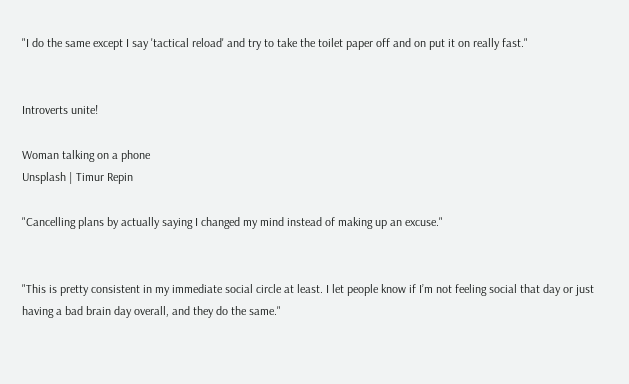"I do the same except I say 'tactical reload' and try to take the toilet paper off and on put it on really fast."


Introverts unite!

Woman talking on a phone
Unsplash | Timur Repin

"Cancelling plans by actually saying I changed my mind instead of making up an excuse."


"This is pretty consistent in my immediate social circle at least. I let people know if I’m not feeling social that day or just having a bad brain day overall, and they do the same."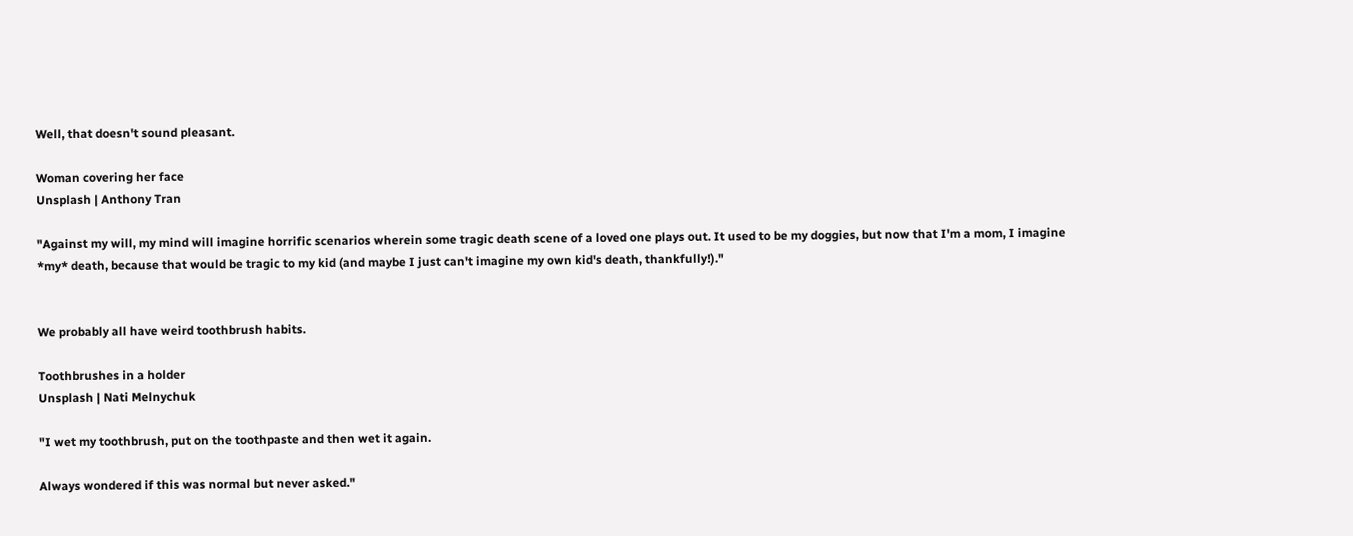Well, that doesn't sound pleasant.

Woman covering her face
Unsplash | Anthony Tran

"Against my will, my mind will imagine horrific scenarios wherein some tragic death scene of a loved one plays out. It used to be my doggies, but now that I'm a mom, I imagine *my* death, because that would be tragic to my kid (and maybe I just can't imagine my own kid's death, thankfully!)."


We probably all have weird toothbrush habits.

Toothbrushes in a holder
Unsplash | Nati Melnychuk

"I wet my toothbrush, put on the toothpaste and then wet it again.

Always wondered if this was normal but never asked."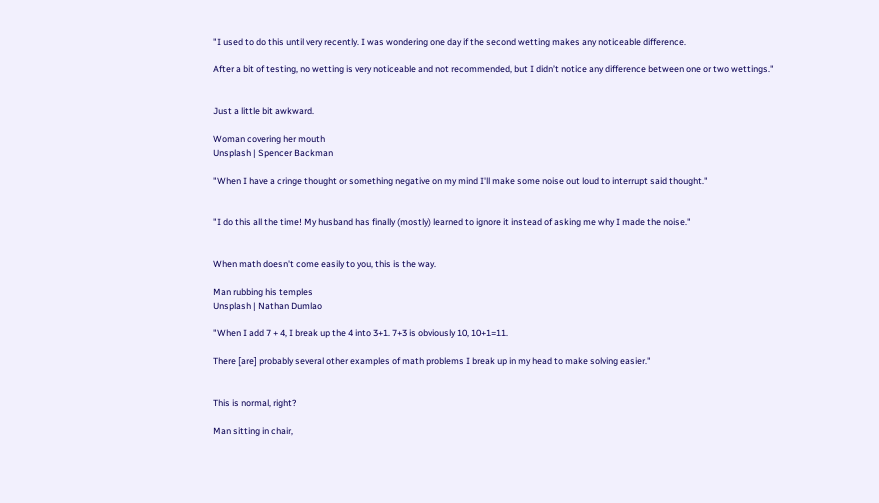"I used to do this until very recently. I was wondering one day if the second wetting makes any noticeable difference.

After a bit of testing, no wetting is very noticeable and not recommended, but I didn’t notice any difference between one or two wettings."


Just a little bit awkward.

Woman covering her mouth
Unsplash | Spencer Backman

"When I have a cringe thought or something negative on my mind I'll make some noise out loud to interrupt said thought."


"I do this all the time! My husband has finally (mostly) learned to ignore it instead of asking me why I made the noise."


When math doesn't come easily to you, this is the way.

Man rubbing his temples
Unsplash | Nathan Dumlao

"When I add 7 + 4, I break up the 4 into 3+1. 7+3 is obviously 10, 10+1=11.

There [are] probably several other examples of math problems I break up in my head to make solving easier."


This is normal, right?

Man sitting in chair,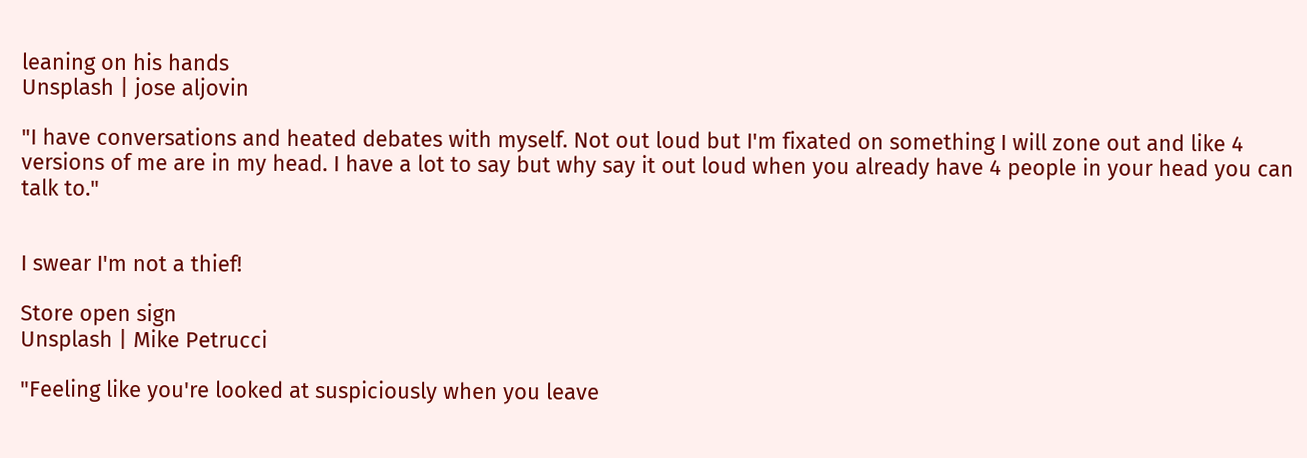leaning on his hands
Unsplash | jose aljovin

"I have conversations and heated debates with myself. Not out loud but I'm fixated on something I will zone out and like 4 versions of me are in my head. I have a lot to say but why say it out loud when you already have 4 people in your head you can talk to."


I swear I'm not a thief!

Store open sign
Unsplash | Mike Petrucci

"Feeling like you're looked at suspiciously when you leave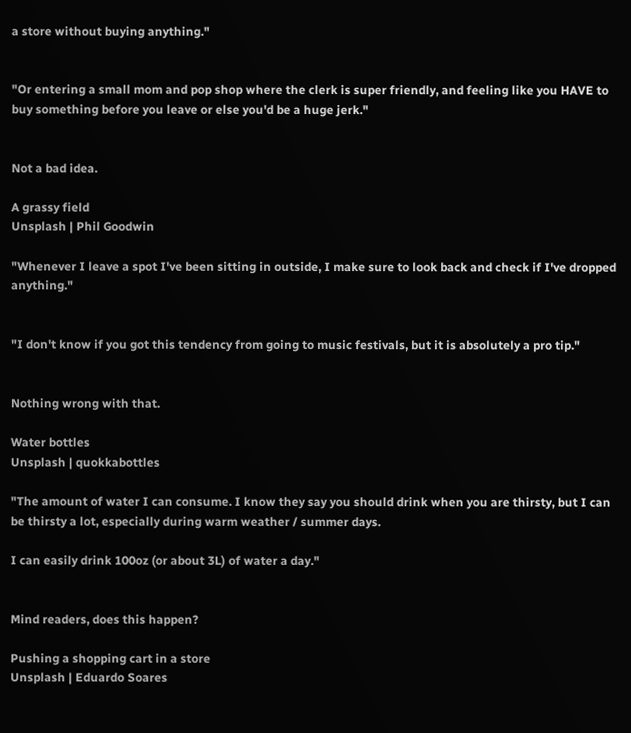a store without buying anything."


"Or entering a small mom and pop shop where the clerk is super friendly, and feeling like you HAVE to buy something before you leave or else you'd be a huge jerk."


Not a bad idea.

A grassy field
Unsplash | Phil Goodwin

"Whenever I leave a spot I've been sitting in outside, I make sure to look back and check if I've dropped anything."


"I don't know if you got this tendency from going to music festivals, but it is absolutely a pro tip."


Nothing wrong with that.

Water bottles
Unsplash | quokkabottles

"The amount of water I can consume. I know they say you should drink when you are thirsty, but I can be thirsty a lot, especially during warm weather / summer days.

I can easily drink 100oz (or about 3L) of water a day."


Mind readers, does this happen?

Pushing a shopping cart in a store
Unsplash | Eduardo Soares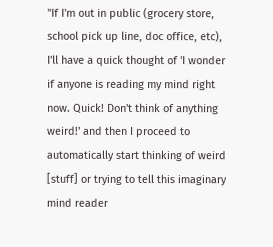"If I'm out in public (grocery store, school pick up line, doc office, etc), I'll have a quick thought of 'I wonder if anyone is reading my mind right now. Quick! Don't think of anything weird!' and then I proceed to automatically start thinking of weird [stuff] or trying to tell this imaginary mind reader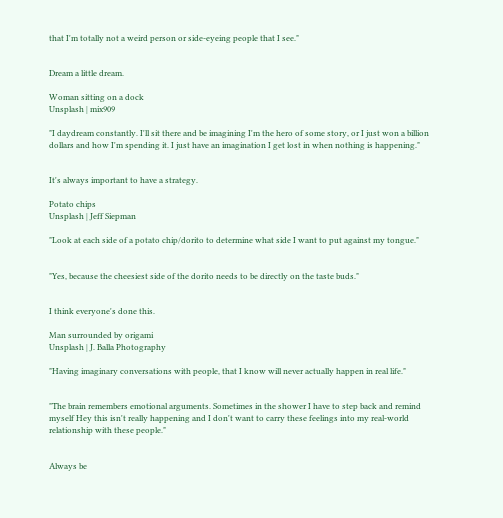that I'm totally not a weird person or side-eyeing people that I see."


Dream a little dream.

Woman sitting on a dock
Unsplash | mix909

"I daydream constantly. I'll sit there and be imagining I'm the hero of some story, or I just won a billion dollars and how I'm spending it. I just have an imagination I get lost in when nothing is happening."


It's always important to have a strategy.

Potato chips
Unsplash | Jeff Siepman

"Look at each side of a potato chip/dorito to determine what side I want to put against my tongue."


"Yes, because the cheesiest side of the dorito needs to be directly on the taste buds."


I think everyone's done this.

Man surrounded by origami
Unsplash | J. Balla Photography

"Having imaginary conversations with people, that I know will never actually happen in real life."


"The brain remembers emotional arguments. Sometimes in the shower I have to step back and remind myself Hey this isn't really happening and I don't want to carry these feelings into my real-world relationship with these people."


Always be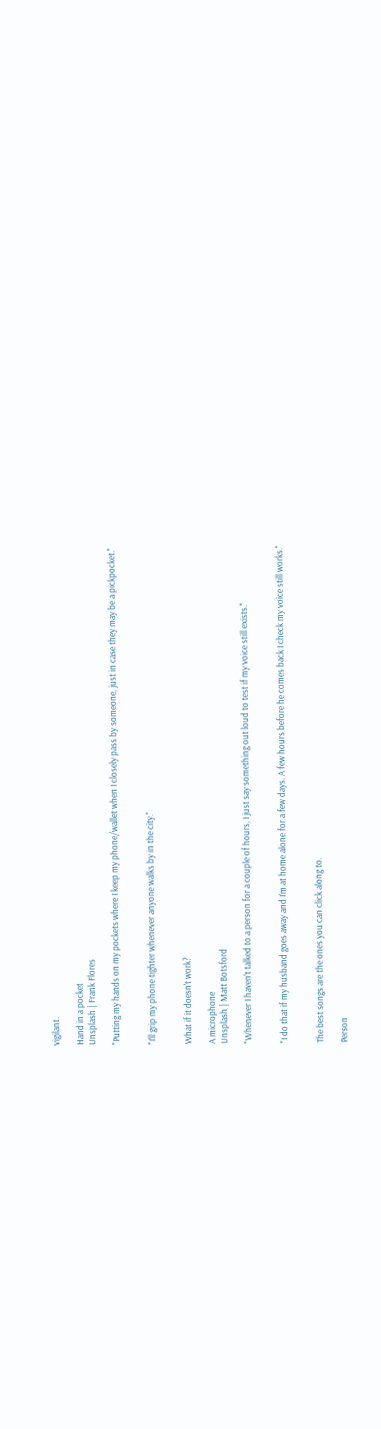vigilant.

Hand in a pocket
Unsplash | Frank Flores

"Putting my hands on my pockets where I keep my phone/wallet when I closely pass by someone, just in case they may be a pickpocket."


"I’ll grip my phone tighter whenever anyone walks by in the city."


What if it doesn't work?

A microphone
Unsplash | Matt Botsford

"Whenever I haven't talked to a person for a couple of hours, I just say something out loud to test if my voice still exists."


"I do that if my husband goes away and I'm at home alone for a few days. A few hours before he comes back I check my voice still works."


The best songs are the ones you can click along to.

Person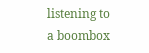listening to a boombox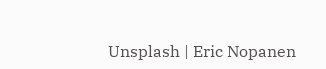Unsplash | Eric Nopanen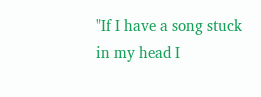"If I have a song stuck in my head I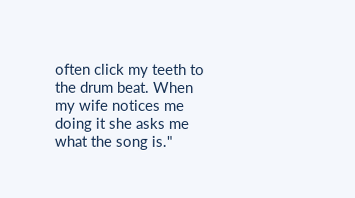often click my teeth to the drum beat. When my wife notices me doing it she asks me what the song is."